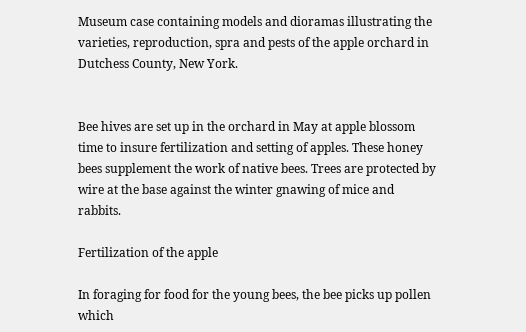Museum case containing models and dioramas illustrating the varieties, reproduction, spra and pests of the apple orchard in Dutchess County, New York.


Bee hives are set up in the orchard in May at apple blossom time to insure fertilization and setting of apples. These honey bees supplement the work of native bees. Trees are protected by wire at the base against the winter gnawing of mice and rabbits.

Fertilization of the apple

In foraging for food for the young bees, the bee picks up pollen which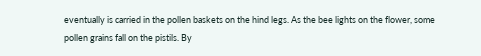eventually is carried in the pollen baskets on the hind legs. As the bee lights on the flower, some pollen grains fall on the pistils. By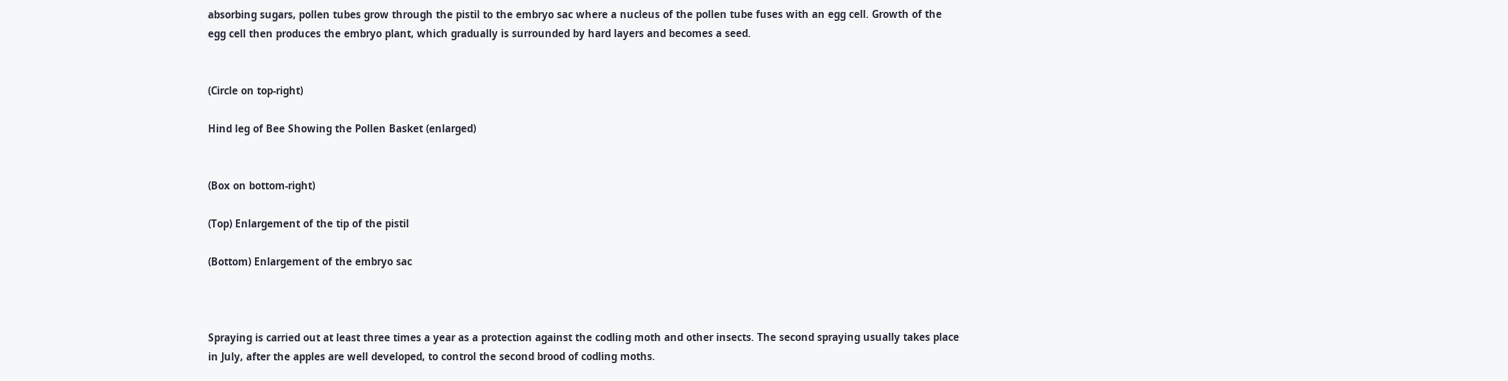absorbing sugars, pollen tubes grow through the pistil to the embryo sac where a nucleus of the pollen tube fuses with an egg cell. Growth of the egg cell then produces the embryo plant, which gradually is surrounded by hard layers and becomes a seed.


(Circle on top-right)

Hind leg of Bee Showing the Pollen Basket (enlarged)


(Box on bottom-right)

(Top) Enlargement of the tip of the pistil

(Bottom) Enlargement of the embryo sac



Spraying is carried out at least three times a year as a protection against the codling moth and other insects. The second spraying usually takes place in July, after the apples are well developed, to control the second brood of codling moths.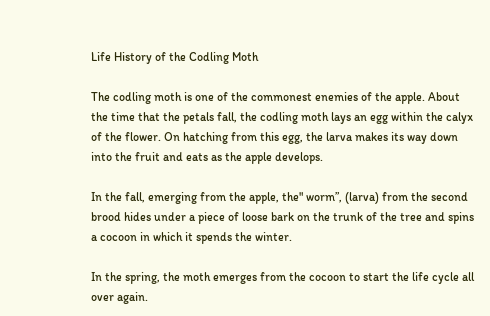Life History of the Codling Moth

The codling moth is one of the commonest enemies of the apple. About the time that the petals fall, the codling moth lays an egg within the calyx of the flower. On hatching from this egg, the larva makes its way down into the fruit and eats as the apple develops.

In the fall, emerging from the apple, the" worm”, (larva) from the second brood hides under a piece of loose bark on the trunk of the tree and spins a cocoon in which it spends the winter.

In the spring, the moth emerges from the cocoon to start the life cycle all over again.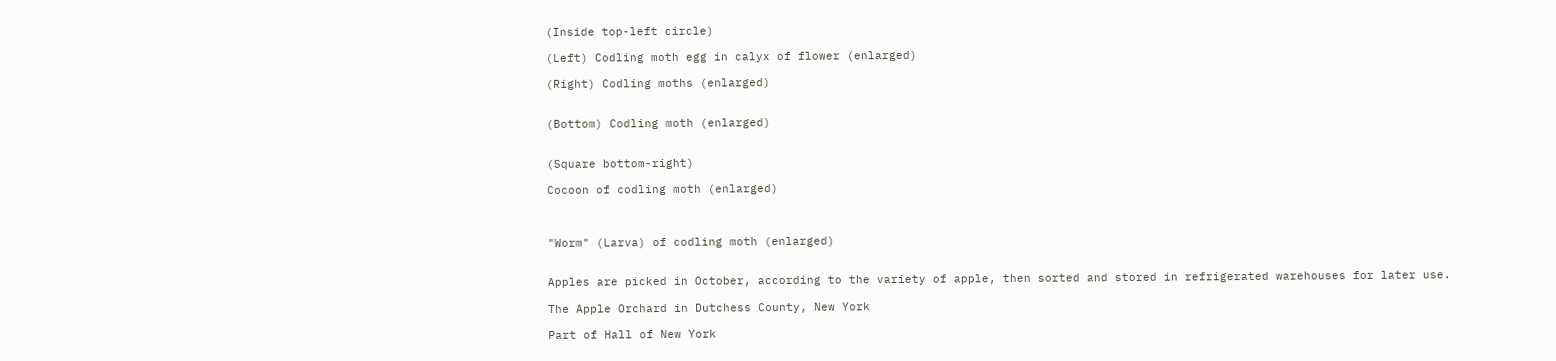(Inside top-left circle)

(Left) Codling moth egg in calyx of flower (enlarged)

(Right) Codling moths (enlarged)


(Bottom) Codling moth (enlarged)


(Square bottom-right)

Cocoon of codling moth (enlarged)



"Worm" (Larva) of codling moth (enlarged)


Apples are picked in October, according to the variety of apple, then sorted and stored in refrigerated warehouses for later use.

The Apple Orchard in Dutchess County, New York

Part of Hall of New York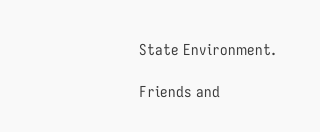State Environment.

Friends and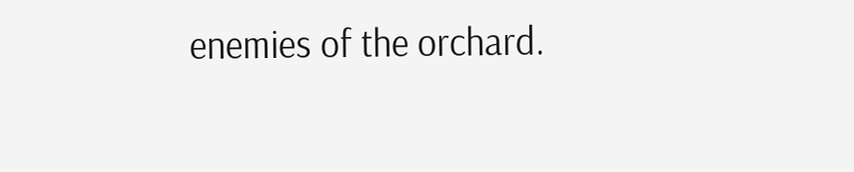enemies of the orchard.